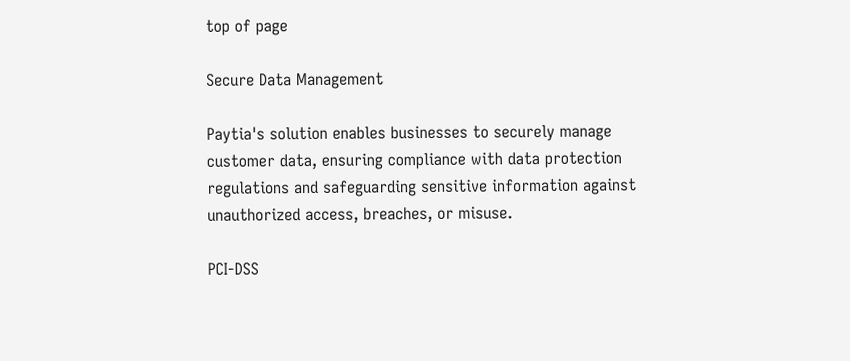top of page

Secure Data Management

Paytia's solution enables businesses to securely manage customer data, ensuring compliance with data protection regulations and safeguarding sensitive information against unauthorized access, breaches, or misuse.

PCI-DSS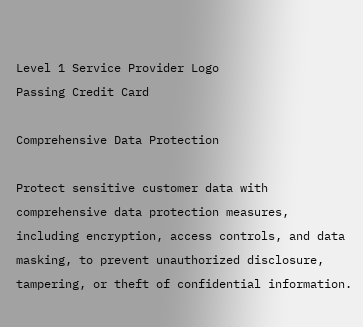Level 1 Service Provider Logo
Passing Credit Card

Comprehensive Data Protection

Protect sensitive customer data with comprehensive data protection measures, including encryption, access controls, and data masking, to prevent unauthorized disclosure, tampering, or theft of confidential information.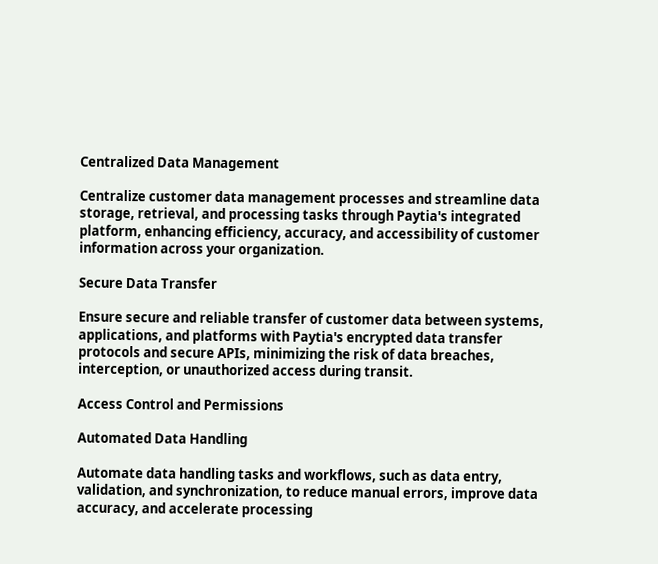Centralized Data Management

Centralize customer data management processes and streamline data storage, retrieval, and processing tasks through Paytia's integrated platform, enhancing efficiency, accuracy, and accessibility of customer information across your organization.

Secure Data Transfer

Ensure secure and reliable transfer of customer data between systems, applications, and platforms with Paytia's encrypted data transfer protocols and secure APIs, minimizing the risk of data breaches, interception, or unauthorized access during transit.

Access Control and Permissions

Automated Data Handling

Automate data handling tasks and workflows, such as data entry, validation, and synchronization, to reduce manual errors, improve data accuracy, and accelerate processing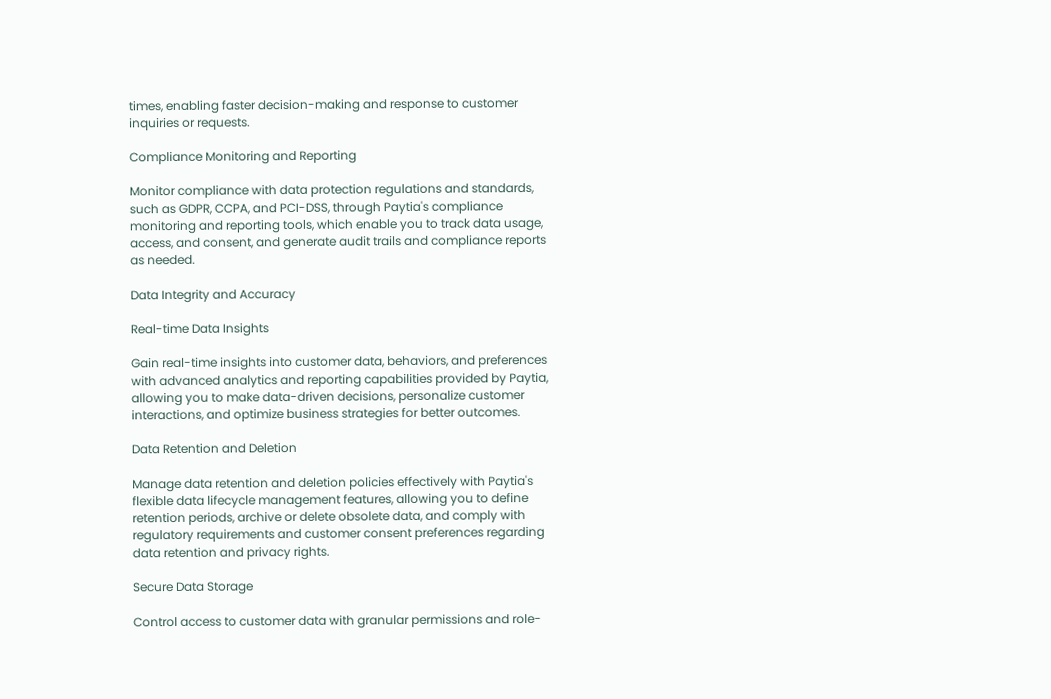times, enabling faster decision-making and response to customer inquiries or requests.

Compliance Monitoring and Reporting

Monitor compliance with data protection regulations and standards, such as GDPR, CCPA, and PCI-DSS, through Paytia's compliance monitoring and reporting tools, which enable you to track data usage, access, and consent, and generate audit trails and compliance reports as needed.

Data Integrity and Accuracy

Real-time Data Insights

Gain real-time insights into customer data, behaviors, and preferences with advanced analytics and reporting capabilities provided by Paytia, allowing you to make data-driven decisions, personalize customer interactions, and optimize business strategies for better outcomes.

Data Retention and Deletion

Manage data retention and deletion policies effectively with Paytia's flexible data lifecycle management features, allowing you to define retention periods, archive or delete obsolete data, and comply with regulatory requirements and customer consent preferences regarding data retention and privacy rights.

Secure Data Storage

Control access to customer data with granular permissions and role-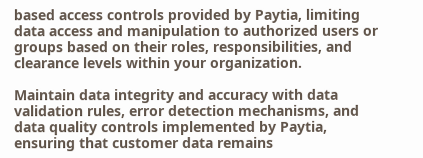based access controls provided by Paytia, limiting data access and manipulation to authorized users or groups based on their roles, responsibilities, and clearance levels within your organization.

Maintain data integrity and accuracy with data validation rules, error detection mechanisms, and data quality controls implemented by Paytia, ensuring that customer data remains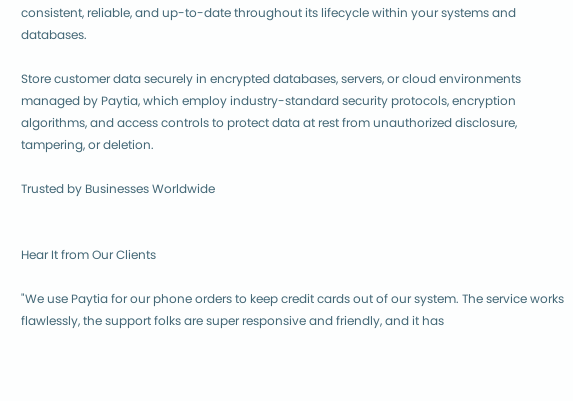consistent, reliable, and up-to-date throughout its lifecycle within your systems and databases.

Store customer data securely in encrypted databases, servers, or cloud environments managed by Paytia, which employ industry-standard security protocols, encryption algorithms, and access controls to protect data at rest from unauthorized disclosure, tampering, or deletion.

Trusted by Businesses Worldwide


Hear It from Our Clients

"We use Paytia for our phone orders to keep credit cards out of our system. The service works flawlessly, the support folks are super responsive and friendly, and it has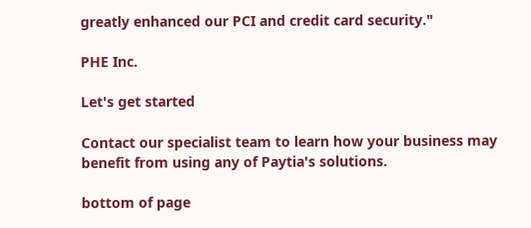greatly enhanced our PCI and credit card security."

PHE Inc.

Let's get started

Contact our specialist team to learn how your business may benefit from using any of Paytia's solutions.

bottom of page